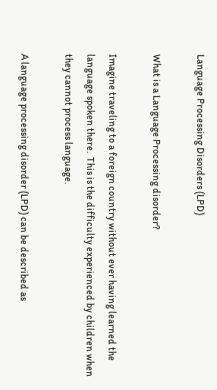Language Processing Disorders (LPD)

What is a Language Processing disorder?

Imagine traveling to a foreign country without ever having learned the language spoken there.  This is the difficulty experienced by children when they cannot process language.

A language processing disorder (LPD) can be described as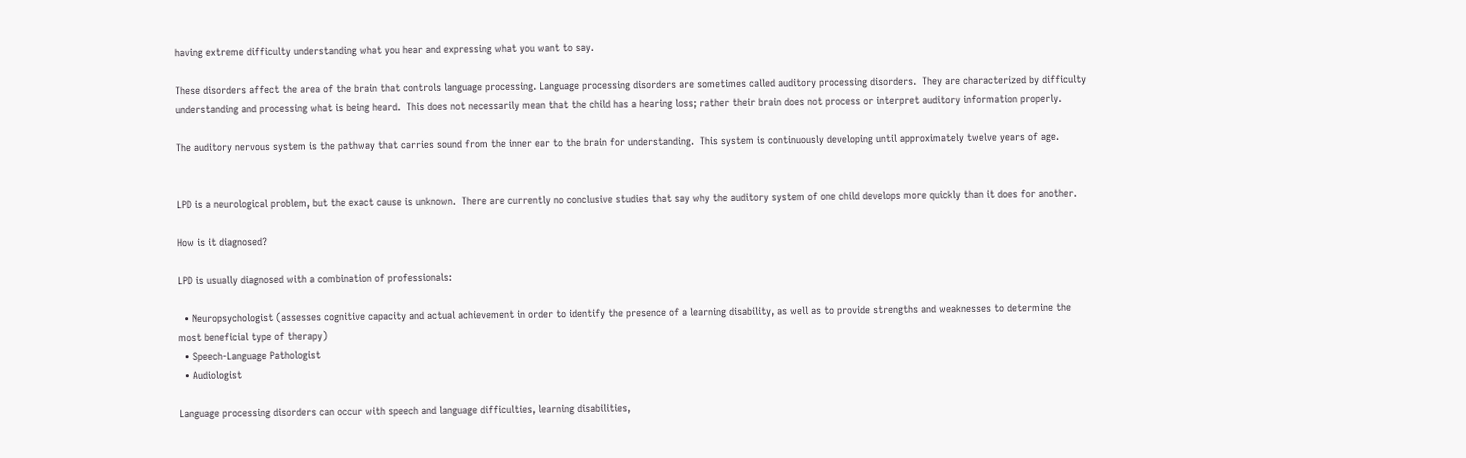having extreme difficulty understanding what you hear and expressing what you want to say.

These disorders affect the area of the brain that controls language processing. Language processing disorders are sometimes called auditory processing disorders.  They are characterized by difficulty understanding and processing what is being heard.  This does not necessarily mean that the child has a hearing loss; rather their brain does not process or interpret auditory information properly.

The auditory nervous system is the pathway that carries sound from the inner ear to the brain for understanding.  This system is continuously developing until approximately twelve years of age.


LPD is a neurological problem, but the exact cause is unknown.  There are currently no conclusive studies that say why the auditory system of one child develops more quickly than it does for another.

How is it diagnosed?

LPD is usually diagnosed with a combination of professionals:

  • Neuropsychologist (assesses cognitive capacity and actual achievement in order to identify the presence of a learning disability, as well as to provide strengths and weaknesses to determine the most beneficial type of therapy)
  • Speech-Language Pathologist
  • Audiologist

Language processing disorders can occur with speech and language difficulties, learning disabilities,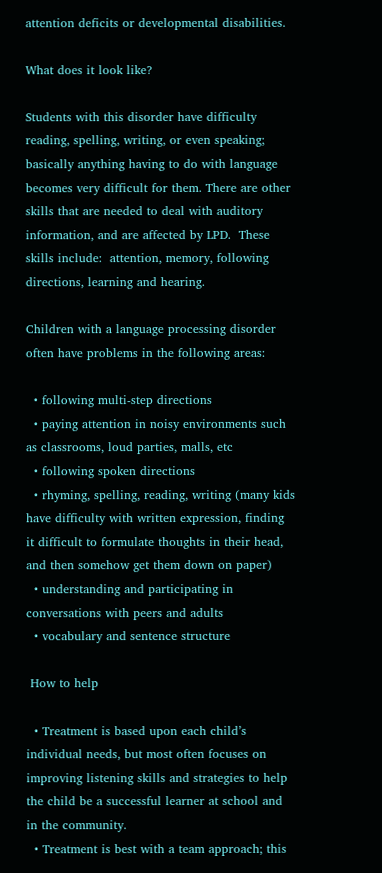attention deficits or developmental disabilities.

What does it look like?

Students with this disorder have difficulty reading, spelling, writing, or even speaking; basically anything having to do with language becomes very difficult for them. There are other skills that are needed to deal with auditory information, and are affected by LPD.  These skills include:  attention, memory, following directions, learning and hearing.

Children with a language processing disorder often have problems in the following areas:

  • following multi-step directions
  • paying attention in noisy environments such as classrooms, loud parties, malls, etc
  • following spoken directions
  • rhyming, spelling, reading, writing (many kids have difficulty with written expression, finding it difficult to formulate thoughts in their head, and then somehow get them down on paper)
  • understanding and participating in conversations with peers and adults
  • vocabulary and sentence structure

 How to help

  • Treatment is based upon each child’s individual needs, but most often focuses on improving listening skills and strategies to help the child be a successful learner at school and in the community.
  • Treatment is best with a team approach; this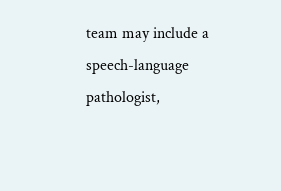team may include a speech-language pathologist,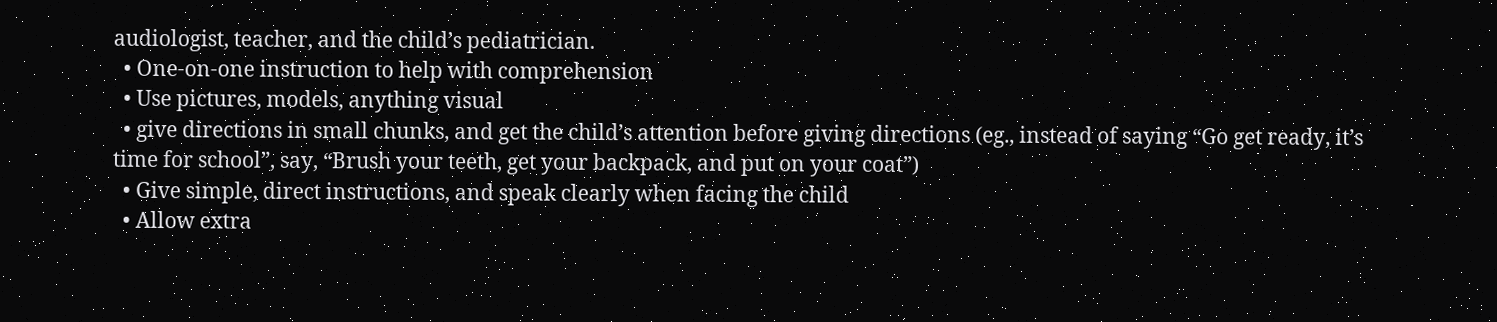audiologist, teacher, and the child’s pediatrician.
  • One-on-one instruction to help with comprehension
  • Use pictures, models, anything visual
  • give directions in small chunks, and get the child’s attention before giving directions (eg., instead of saying “Go get ready, it’s time for school”, say, “Brush your teeth, get your backpack, and put on your coat”)
  • Give simple, direct instructions, and speak clearly when facing the child
  • Allow extra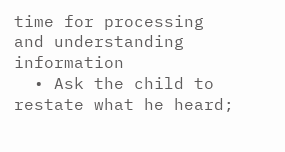time for processing and understanding information
  • Ask the child to restate what he heard;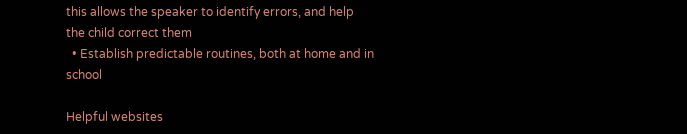this allows the speaker to identify errors, and help the child correct them
  • Establish predictable routines, both at home and in school

Helpful websites